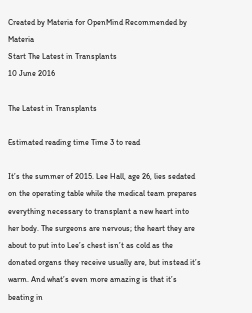Created by Materia for OpenMind Recommended by Materia
Start The Latest in Transplants
10 June 2016

The Latest in Transplants

Estimated reading time Time 3 to read

It’s the summer of 2015. Lee Hall, age 26, lies sedated on the operating table while the medical team prepares everything necessary to transplant a new heart into her body. The surgeons are nervous; the heart they are about to put into Lee’s chest isn’t as cold as the donated organs they receive usually are, but instead it’s warm. And what’s even more amazing is that it’s beating in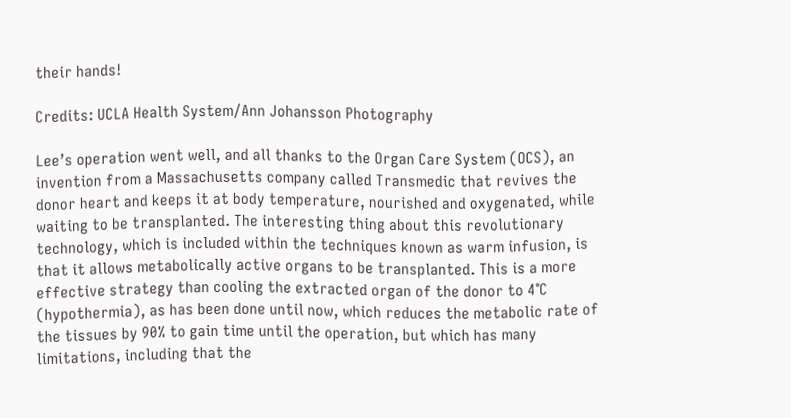their hands!

Credits: UCLA Health System/Ann Johansson Photography

Lee’s operation went well, and all thanks to the Organ Care System (OCS), an invention from a Massachusetts company called Transmedic that revives the donor heart and keeps it at body temperature, nourished and oxygenated, while waiting to be transplanted. The interesting thing about this revolutionary technology, which is included within the techniques known as warm infusion, is that it allows metabolically active organs to be transplanted. This is a more effective strategy than cooling the extracted organ of the donor to 4°C (hypothermia), as has been done until now, which reduces the metabolic rate of the tissues by 90% to gain time until the operation, but which has many limitations, including that the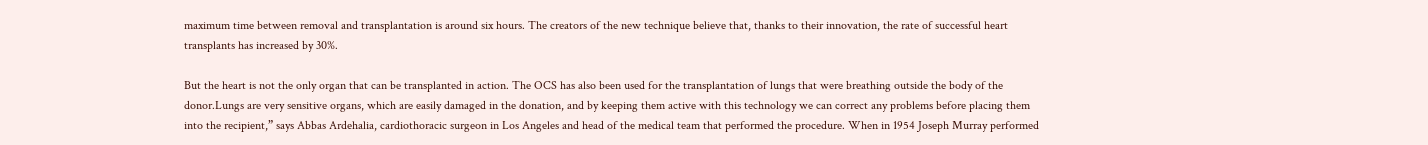maximum time between removal and transplantation is around six hours. The creators of the new technique believe that, thanks to their innovation, the rate of successful heart transplants has increased by 30%.

But the heart is not the only organ that can be transplanted in action. The OCS has also been used for the transplantation of lungs that were breathing outside the body of the donor.Lungs are very sensitive organs, which are easily damaged in the donation, and by keeping them active with this technology we can correct any problems before placing them into the recipient,” says Abbas Ardehalia, cardiothoracic surgeon in Los Angeles and head of the medical team that performed the procedure. When in 1954 Joseph Murray performed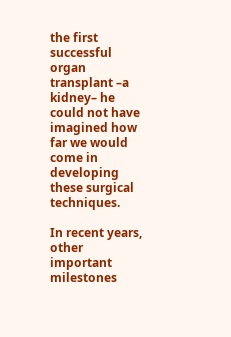the first successful organ transplant –a kidney– he could not have imagined how far we would come in developing these surgical techniques.

In recent years, other important milestones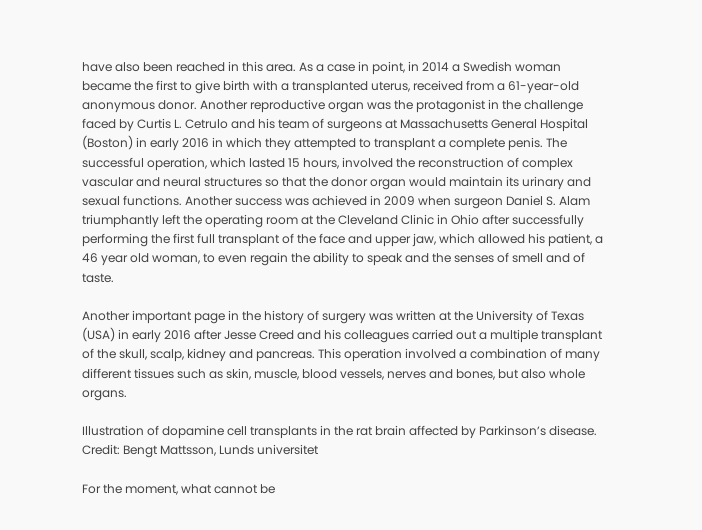have also been reached in this area. As a case in point, in 2014 a Swedish woman became the first to give birth with a transplanted uterus, received from a 61-year-old anonymous donor. Another reproductive organ was the protagonist in the challenge faced by Curtis L. Cetrulo and his team of surgeons at Massachusetts General Hospital (Boston) in early 2016 in which they attempted to transplant a complete penis. The successful operation, which lasted 15 hours, involved the reconstruction of complex vascular and neural structures so that the donor organ would maintain its urinary and sexual functions. Another success was achieved in 2009 when surgeon Daniel S. Alam triumphantly left the operating room at the Cleveland Clinic in Ohio after successfully performing the first full transplant of the face and upper jaw, which allowed his patient, a 46 year old woman, to even regain the ability to speak and the senses of smell and of taste.

Another important page in the history of surgery was written at the University of Texas (USA) in early 2016 after Jesse Creed and his colleagues carried out a multiple transplant of the skull, scalp, kidney and pancreas. This operation involved a combination of many different tissues such as skin, muscle, blood vessels, nerves and bones, but also whole organs.

Illustration of dopamine cell transplants in the rat brain affected by Parkinson’s disease. Credit: Bengt Mattsson, Lunds universitet

For the moment, what cannot be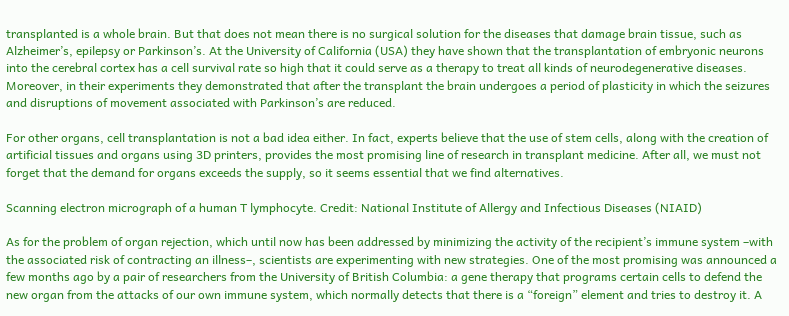transplanted is a whole brain. But that does not mean there is no surgical solution for the diseases that damage brain tissue, such as Alzheimer’s, epilepsy or Parkinson’s. At the University of California (USA) they have shown that the transplantation of embryonic neurons into the cerebral cortex has a cell survival rate so high that it could serve as a therapy to treat all kinds of neurodegenerative diseases. Moreover, in their experiments they demonstrated that after the transplant the brain undergoes a period of plasticity in which the seizures and disruptions of movement associated with Parkinson’s are reduced.

For other organs, cell transplantation is not a bad idea either. In fact, experts believe that the use of stem cells, along with the creation of artificial tissues and organs using 3D printers, provides the most promising line of research in transplant medicine. After all, we must not forget that the demand for organs exceeds the supply, so it seems essential that we find alternatives.

Scanning electron micrograph of a human T lymphocyte. Credit: National Institute of Allergy and Infectious Diseases (NIAID)

As for the problem of organ rejection, which until now has been addressed by minimizing the activity of the recipient’s immune system –with the associated risk of contracting an illness–, scientists are experimenting with new strategies. One of the most promising was announced a few months ago by a pair of researchers from the University of British Columbia: a gene therapy that programs certain cells to defend the new organ from the attacks of our own immune system, which normally detects that there is a “foreign” element and tries to destroy it. A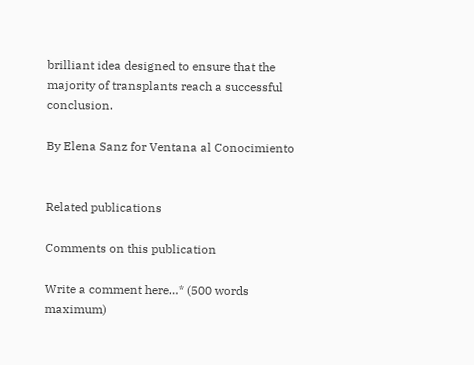brilliant idea designed to ensure that the majority of transplants reach a successful conclusion.

By Elena Sanz for Ventana al Conocimiento


Related publications

Comments on this publication

Write a comment here…* (500 words maximum)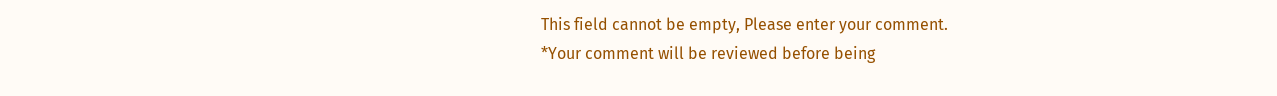This field cannot be empty, Please enter your comment.
*Your comment will be reviewed before being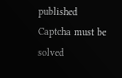published
Captcha must be solved